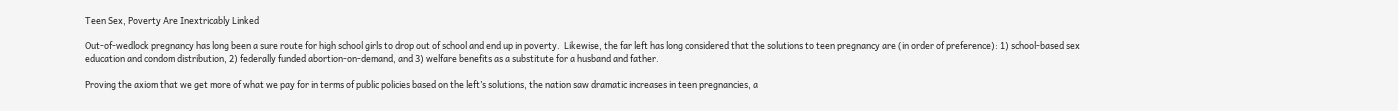Teen Sex, Poverty Are Inextricably Linked

Out-of-wedlock pregnancy has long been a sure route for high school girls to drop out of school and end up in poverty.  Likewise, the far left has long considered that the solutions to teen pregnancy are (in order of preference): 1) school-based sex education and condom distribution, 2) federally funded abortion-on-demand, and 3) welfare benefits as a substitute for a husband and father.

Proving the axiom that we get more of what we pay for in terms of public policies based on the left’s solutions, the nation saw dramatic increases in teen pregnancies, a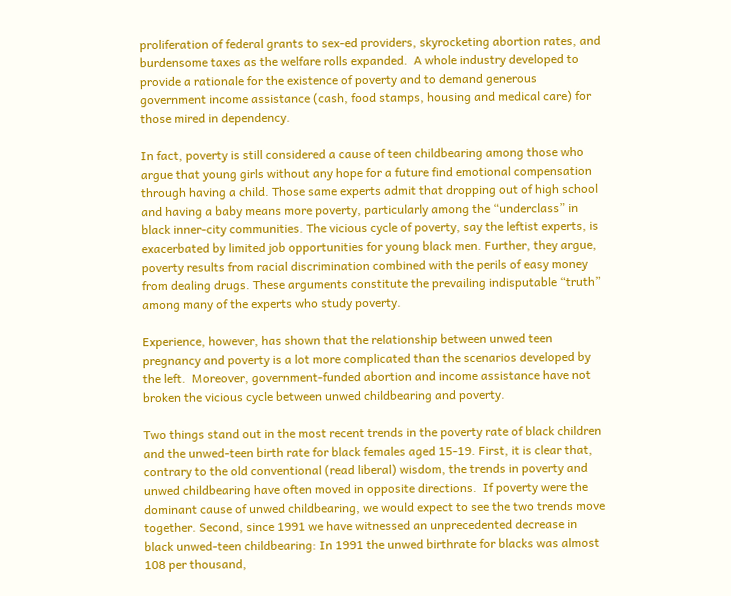proliferation of federal grants to sex-ed providers, skyrocketing abortion rates, and burdensome taxes as the welfare rolls expanded.  A whole industry developed to provide a rationale for the existence of poverty and to demand generous government income assistance (cash, food stamps, housing and medical care) for those mired in dependency.

In fact, poverty is still considered a cause of teen childbearing among those who argue that young girls without any hope for a future find emotional compensation through having a child. Those same experts admit that dropping out of high school and having a baby means more poverty, particularly among the “underclass” in black inner-city communities. The vicious cycle of poverty, say the leftist experts, is exacerbated by limited job opportunities for young black men. Further, they argue, poverty results from racial discrimination combined with the perils of easy money from dealing drugs. These arguments constitute the prevailing indisputable “truth” among many of the experts who study poverty.

Experience, however, has shown that the relationship between unwed teen pregnancy and poverty is a lot more complicated than the scenarios developed by the left.  Moreover, government-funded abortion and income assistance have not broken the vicious cycle between unwed childbearing and poverty.

Two things stand out in the most recent trends in the poverty rate of black children and the unwed-teen birth rate for black females aged 15-19. First, it is clear that, contrary to the old conventional (read liberal) wisdom, the trends in poverty and unwed childbearing have often moved in opposite directions.  If poverty were the dominant cause of unwed childbearing, we would expect to see the two trends move together. Second, since 1991 we have witnessed an unprecedented decrease in black unwed-teen childbearing: In 1991 the unwed birthrate for blacks was almost 108 per thousand,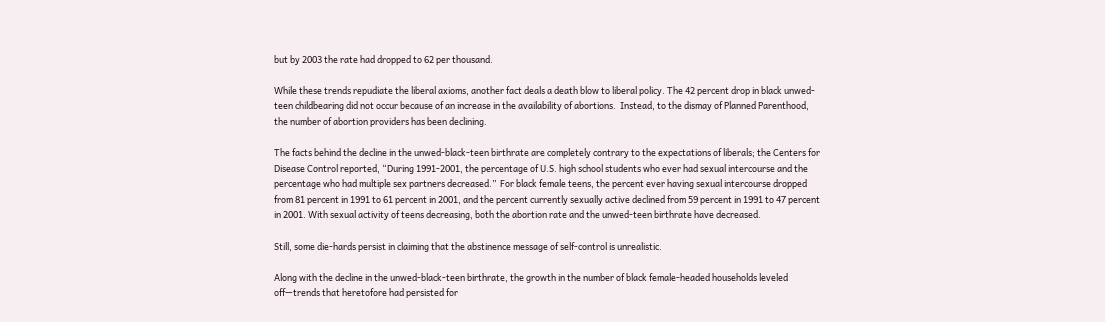but by 2003 the rate had dropped to 62 per thousand.

While these trends repudiate the liberal axioms, another fact deals a death blow to liberal policy. The 42 percent drop in black unwed-teen childbearing did not occur because of an increase in the availability of abortions.  Instead, to the dismay of Planned Parenthood, the number of abortion providers has been declining.

The facts behind the decline in the unwed-black-teen birthrate are completely contrary to the expectations of liberals; the Centers for Disease Control reported, “During 1991-2001, the percentage of U.S. high school students who ever had sexual intercourse and the percentage who had multiple sex partners decreased.”  For black female teens, the percent ever having sexual intercourse dropped from 81 percent in 1991 to 61 percent in 2001, and the percent currently sexually active declined from 59 percent in 1991 to 47 percent in 2001. With sexual activity of teens decreasing, both the abortion rate and the unwed-teen birthrate have decreased.

Still, some die-hards persist in claiming that the abstinence message of self-control is unrealistic.

Along with the decline in the unwed-black-teen birthrate, the growth in the number of black female-headed households leveled off—trends that heretofore had persisted for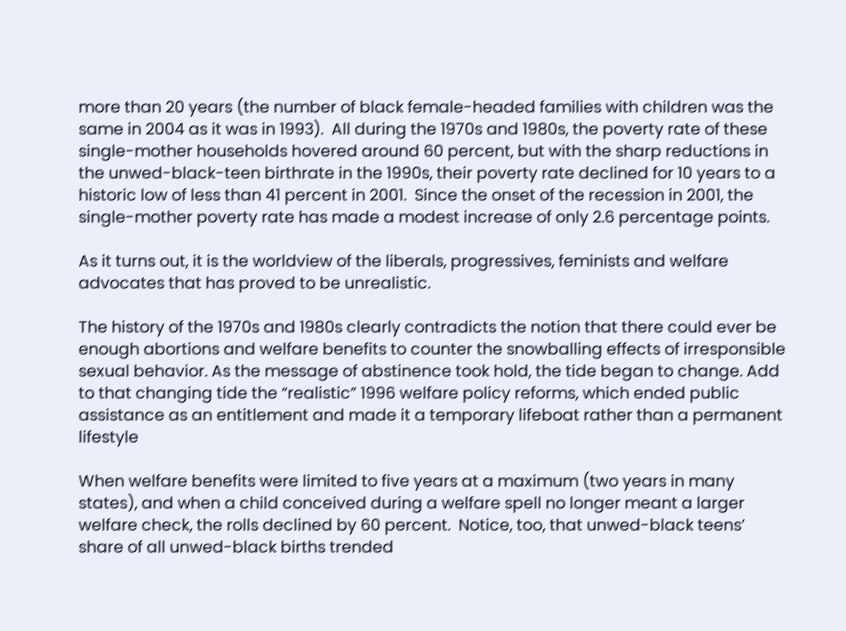more than 20 years (the number of black female-headed families with children was the same in 2004 as it was in 1993).  All during the 1970s and 1980s, the poverty rate of these single-mother households hovered around 60 percent, but with the sharp reductions in the unwed-black-teen birthrate in the 1990s, their poverty rate declined for 10 years to a historic low of less than 41 percent in 2001.  Since the onset of the recession in 2001, the single-mother poverty rate has made a modest increase of only 2.6 percentage points.

As it turns out, it is the worldview of the liberals, progressives, feminists and welfare advocates that has proved to be unrealistic.

The history of the 1970s and 1980s clearly contradicts the notion that there could ever be enough abortions and welfare benefits to counter the snowballing effects of irresponsible sexual behavior. As the message of abstinence took hold, the tide began to change. Add to that changing tide the “realistic” 1996 welfare policy reforms, which ended public assistance as an entitlement and made it a temporary lifeboat rather than a permanent lifestyle

When welfare benefits were limited to five years at a maximum (two years in many states), and when a child conceived during a welfare spell no longer meant a larger welfare check, the rolls declined by 60 percent.  Notice, too, that unwed-black teens’ share of all unwed-black births trended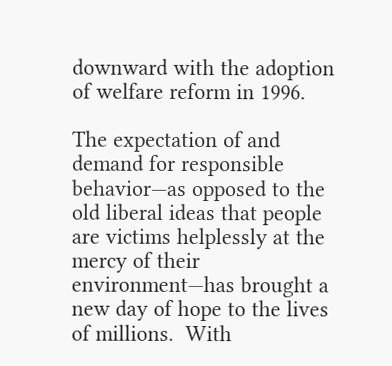downward with the adoption of welfare reform in 1996.

The expectation of and demand for responsible behavior—as opposed to the old liberal ideas that people are victims helplessly at the mercy of their environment—has brought a new day of hope to the lives of millions.  With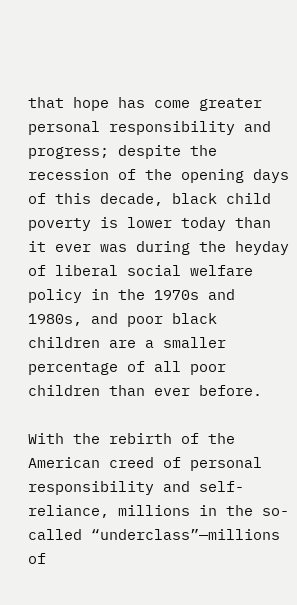that hope has come greater personal responsibility and progress; despite the recession of the opening days of this decade, black child poverty is lower today than it ever was during the heyday of liberal social welfare policy in the 1970s and 1980s, and poor black children are a smaller percentage of all poor children than ever before.

With the rebirth of the American creed of personal responsibility and self-reliance, millions in the so-called “underclass”—millions of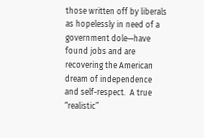those written off by liberals as hopelessly in need of a government dole—have found jobs and are recovering the American dream of independence and self-respect.  A true “realistic”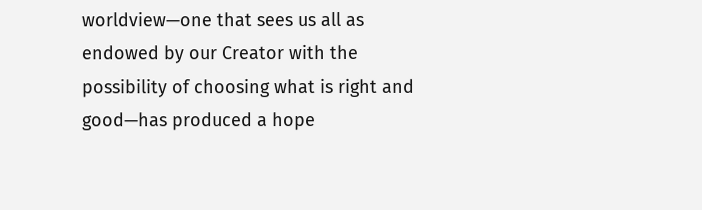worldview—one that sees us all as endowed by our Creator with the possibility of choosing what is right and good—has produced a hope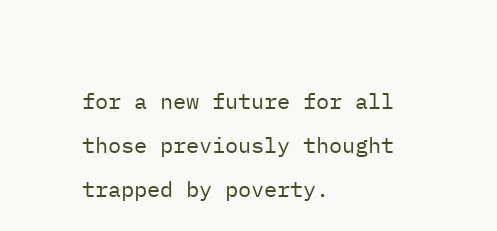for a new future for all those previously thought trapped by poverty.